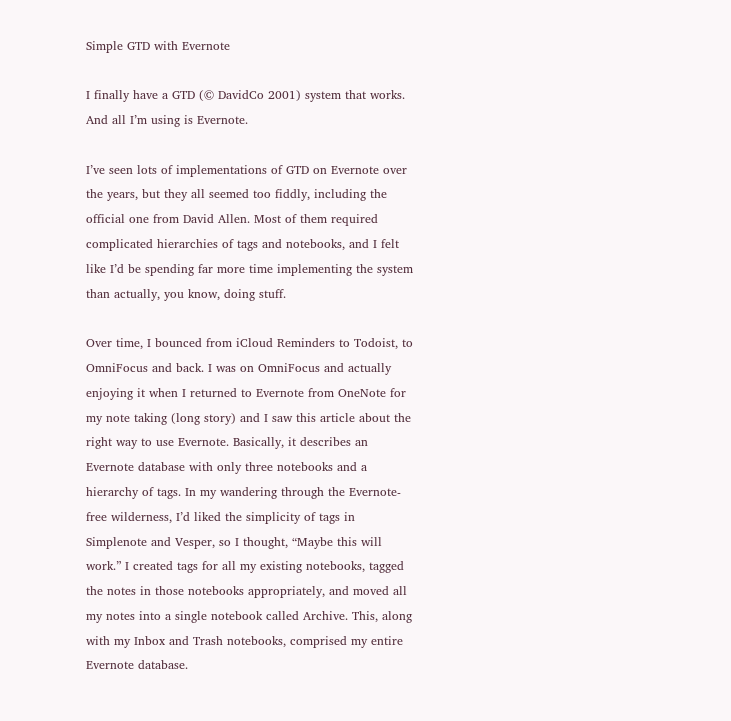Simple GTD with Evernote

I finally have a GTD (© DavidCo 2001) system that works. And all I’m using is Evernote.

I’ve seen lots of implementations of GTD on Evernote over the years, but they all seemed too fiddly, including the official one from David Allen. Most of them required complicated hierarchies of tags and notebooks, and I felt like I’d be spending far more time implementing the system than actually, you know, doing stuff.

Over time, I bounced from iCloud Reminders to Todoist, to OmniFocus and back. I was on OmniFocus and actually enjoying it when I returned to Evernote from OneNote for my note taking (long story) and I saw this article about the right way to use Evernote. Basically, it describes an Evernote database with only three notebooks and a hierarchy of tags. In my wandering through the Evernote-free wilderness, I’d liked the simplicity of tags in Simplenote and Vesper, so I thought, “Maybe this will work.” I created tags for all my existing notebooks, tagged the notes in those notebooks appropriately, and moved all my notes into a single notebook called Archive. This, along with my Inbox and Trash notebooks, comprised my entire Evernote database.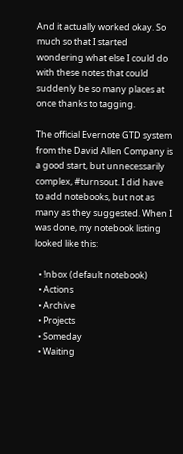And it actually worked okay. So much so that I started wondering what else I could do with these notes that could suddenly be so many places at once thanks to tagging.

The official Evernote GTD system from the David Allen Company is a good start, but unnecessarily complex, #turnsout. I did have to add notebooks, but not as many as they suggested. When I was done, my notebook listing looked like this:

  • !nbox (default notebook)
  • Actions
  • Archive
  • Projects
  • Someday
  • Waiting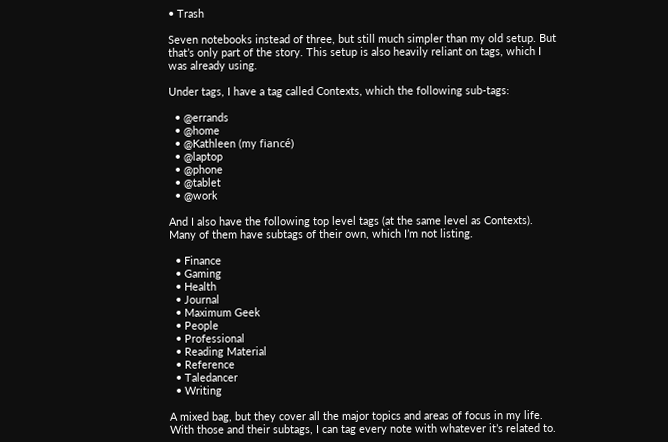• Trash

Seven notebooks instead of three, but still much simpler than my old setup. But that’s only part of the story. This setup is also heavily reliant on tags, which I was already using.

Under tags, I have a tag called Contexts, which the following sub-tags:

  • @errands
  • @home
  • @Kathleen (my fiancé)
  • @laptop
  • @phone
  • @tablet
  • @work

And I also have the following top level tags (at the same level as Contexts). Many of them have subtags of their own, which I’m not listing.

  • Finance
  • Gaming
  • Health
  • Journal
  • Maximum Geek
  • People
  • Professional
  • Reading Material
  • Reference
  • Taledancer
  • Writing

A mixed bag, but they cover all the major topics and areas of focus in my life. With those and their subtags, I can tag every note with whatever it’s related to.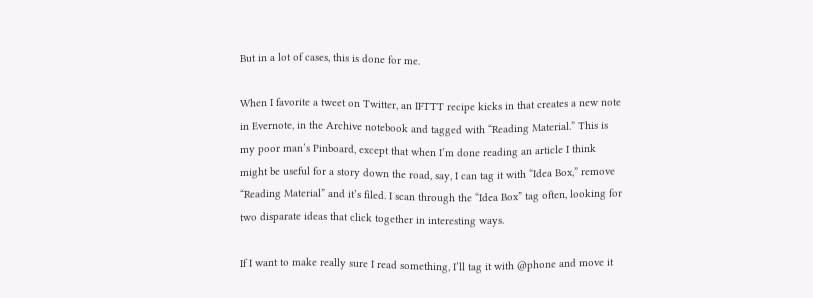But in a lot of cases, this is done for me.

When I favorite a tweet on Twitter, an IFTTT recipe kicks in that creates a new note in Evernote, in the Archive notebook and tagged with “Reading Material.” This is my poor man’s Pinboard, except that when I’m done reading an article I think might be useful for a story down the road, say, I can tag it with “Idea Box,” remove “Reading Material” and it’s filed. I scan through the “Idea Box” tag often, looking for two disparate ideas that click together in interesting ways.

If I want to make really sure I read something, I’ll tag it with @phone and move it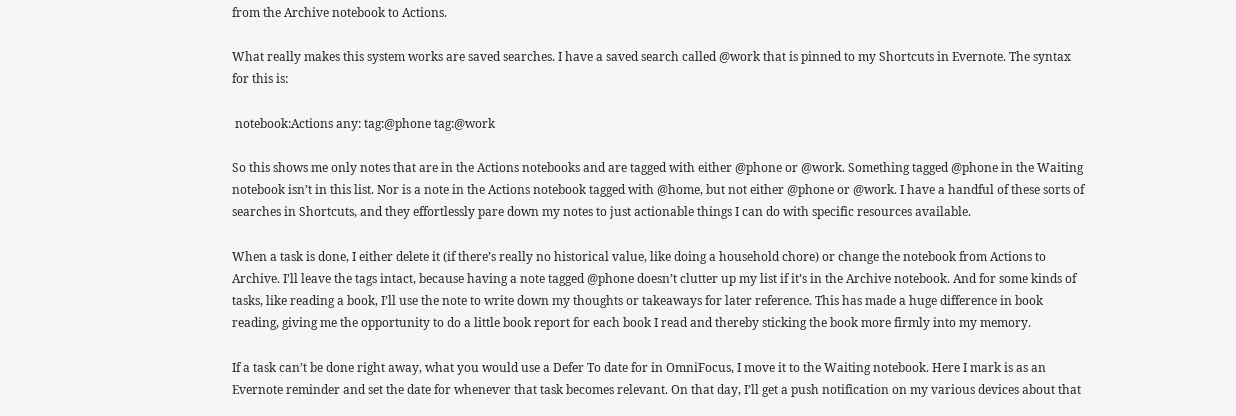from the Archive notebook to Actions.

What really makes this system works are saved searches. I have a saved search called @work that is pinned to my Shortcuts in Evernote. The syntax for this is:

 notebook:Actions any: tag:@phone tag:@work

So this shows me only notes that are in the Actions notebooks and are tagged with either @phone or @work. Something tagged @phone in the Waiting notebook isn’t in this list. Nor is a note in the Actions notebook tagged with @home, but not either @phone or @work. I have a handful of these sorts of searches in Shortcuts, and they effortlessly pare down my notes to just actionable things I can do with specific resources available.

When a task is done, I either delete it (if there’s really no historical value, like doing a household chore) or change the notebook from Actions to Archive. I’ll leave the tags intact, because having a note tagged @phone doesn’t clutter up my list if it’s in the Archive notebook. And for some kinds of tasks, like reading a book, I’ll use the note to write down my thoughts or takeaways for later reference. This has made a huge difference in book reading, giving me the opportunity to do a little book report for each book I read and thereby sticking the book more firmly into my memory.

If a task can’t be done right away, what you would use a Defer To date for in OmniFocus, I move it to the Waiting notebook. Here I mark is as an Evernote reminder and set the date for whenever that task becomes relevant. On that day, I’ll get a push notification on my various devices about that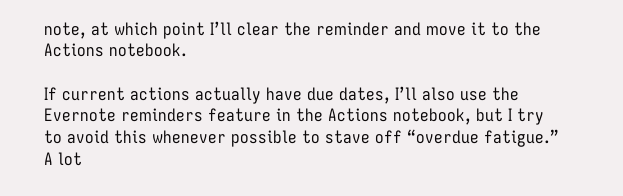note, at which point I’ll clear the reminder and move it to the Actions notebook.

If current actions actually have due dates, I’ll also use the Evernote reminders feature in the Actions notebook, but I try to avoid this whenever possible to stave off “overdue fatigue.” A lot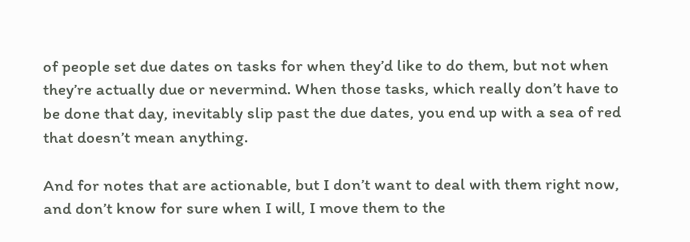of people set due dates on tasks for when they’d like to do them, but not when they’re actually due or nevermind. When those tasks, which really don’t have to be done that day, inevitably slip past the due dates, you end up with a sea of red that doesn’t mean anything.

And for notes that are actionable, but I don’t want to deal with them right now, and don’t know for sure when I will, I move them to the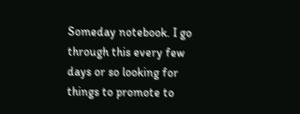Someday notebook. I go through this every few days or so looking for things to promote to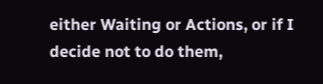either Waiting or Actions, or if I decide not to do them,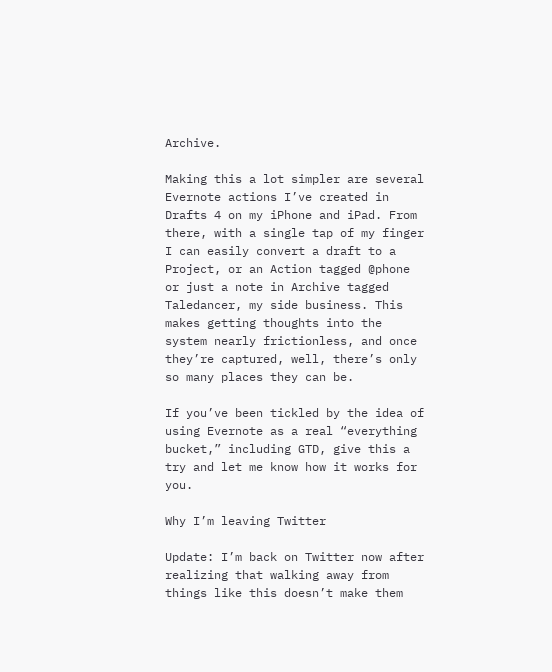Archive.

Making this a lot simpler are several Evernote actions I’ve created in Drafts 4 on my iPhone and iPad. From there, with a single tap of my finger I can easily convert a draft to a Project, or an Action tagged @phone or just a note in Archive tagged Taledancer, my side business. This makes getting thoughts into the system nearly frictionless, and once they’re captured, well, there’s only so many places they can be.

If you’ve been tickled by the idea of using Evernote as a real “everything bucket,” including GTD, give this a try and let me know how it works for you.

Why I’m leaving Twitter

Update: I’m back on Twitter now after realizing that walking away from things like this doesn’t make them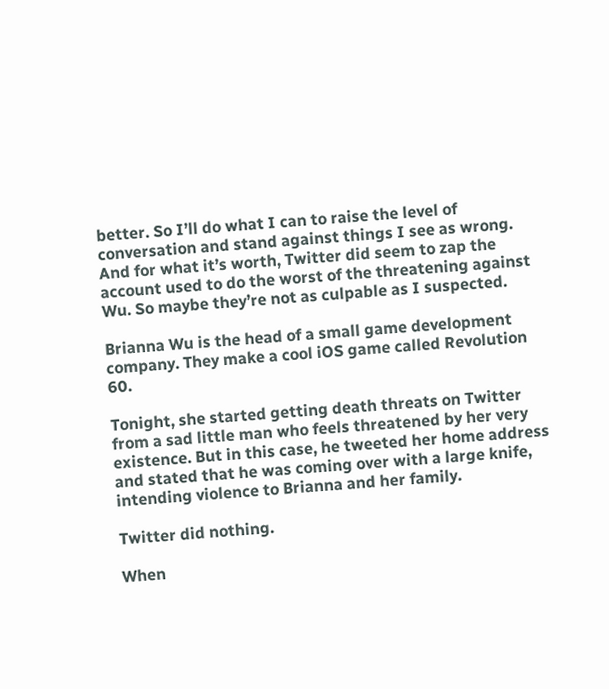better. So I’ll do what I can to raise the level of conversation and stand against things I see as wrong. And for what it’s worth, Twitter did seem to zap the account used to do the worst of the threatening against Wu. So maybe they’re not as culpable as I suspected.

Brianna Wu is the head of a small game development company. They make a cool iOS game called Revolution 60.

Tonight, she started getting death threats on Twitter from a sad little man who feels threatened by her very existence. But in this case, he tweeted her home address and stated that he was coming over with a large knife, intending violence to Brianna and her family.

Twitter did nothing.

When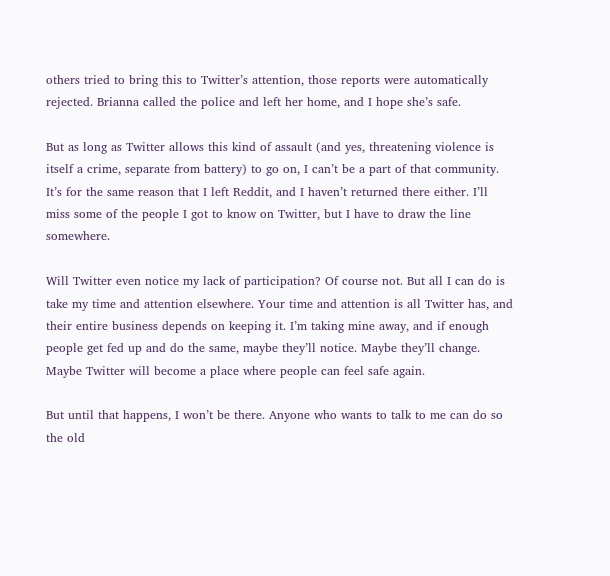others tried to bring this to Twitter’s attention, those reports were automatically rejected. Brianna called the police and left her home, and I hope she’s safe.

But as long as Twitter allows this kind of assault (and yes, threatening violence is itself a crime, separate from battery) to go on, I can’t be a part of that community. It’s for the same reason that I left Reddit, and I haven’t returned there either. I’ll miss some of the people I got to know on Twitter, but I have to draw the line somewhere.

Will Twitter even notice my lack of participation? Of course not. But all I can do is take my time and attention elsewhere. Your time and attention is all Twitter has, and their entire business depends on keeping it. I’m taking mine away, and if enough people get fed up and do the same, maybe they’ll notice. Maybe they’ll change. Maybe Twitter will become a place where people can feel safe again.

But until that happens, I won’t be there. Anyone who wants to talk to me can do so the old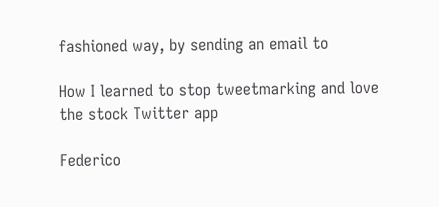fashioned way, by sending an email to

How I learned to stop tweetmarking and love the stock Twitter app

Federico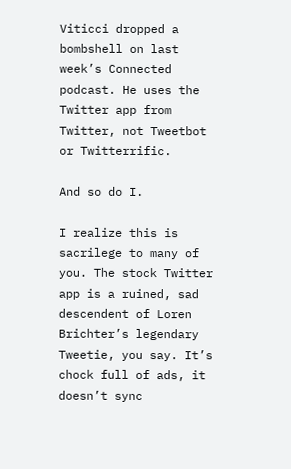Viticci dropped a bombshell on last week’s Connected podcast. He uses the Twitter app from Twitter, not Tweetbot or Twitterrific.

And so do I.

I realize this is sacrilege to many of you. The stock Twitter app is a ruined, sad descendent of Loren Brichter’s legendary Tweetie, you say. It’s chock full of ads, it doesn’t sync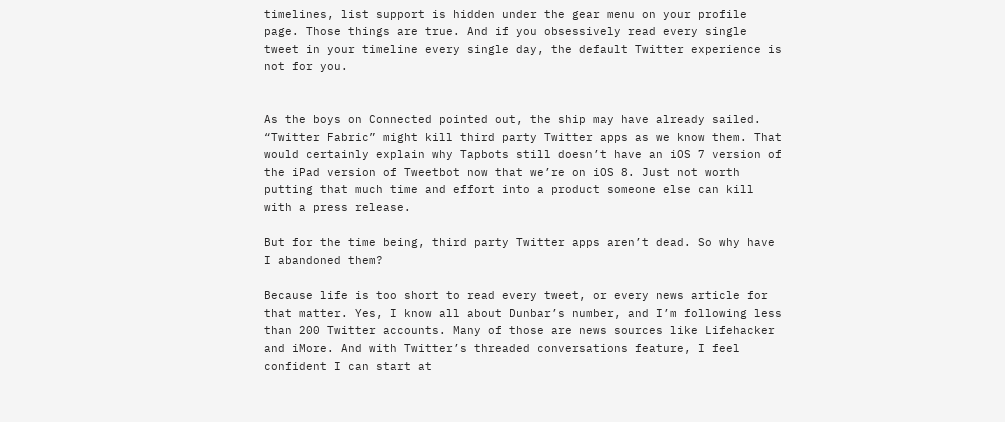timelines, list support is hidden under the gear menu on your profile page. Those things are true. And if you obsessively read every single tweet in your timeline every single day, the default Twitter experience is not for you.


As the boys on Connected pointed out, the ship may have already sailed. “Twitter Fabric” might kill third party Twitter apps as we know them. That would certainly explain why Tapbots still doesn’t have an iOS 7 version of the iPad version of Tweetbot now that we’re on iOS 8. Just not worth putting that much time and effort into a product someone else can kill with a press release.

But for the time being, third party Twitter apps aren’t dead. So why have I abandoned them?

Because life is too short to read every tweet, or every news article for that matter. Yes, I know all about Dunbar’s number, and I’m following less than 200 Twitter accounts. Many of those are news sources like Lifehacker and iMore. And with Twitter’s threaded conversations feature, I feel confident I can start at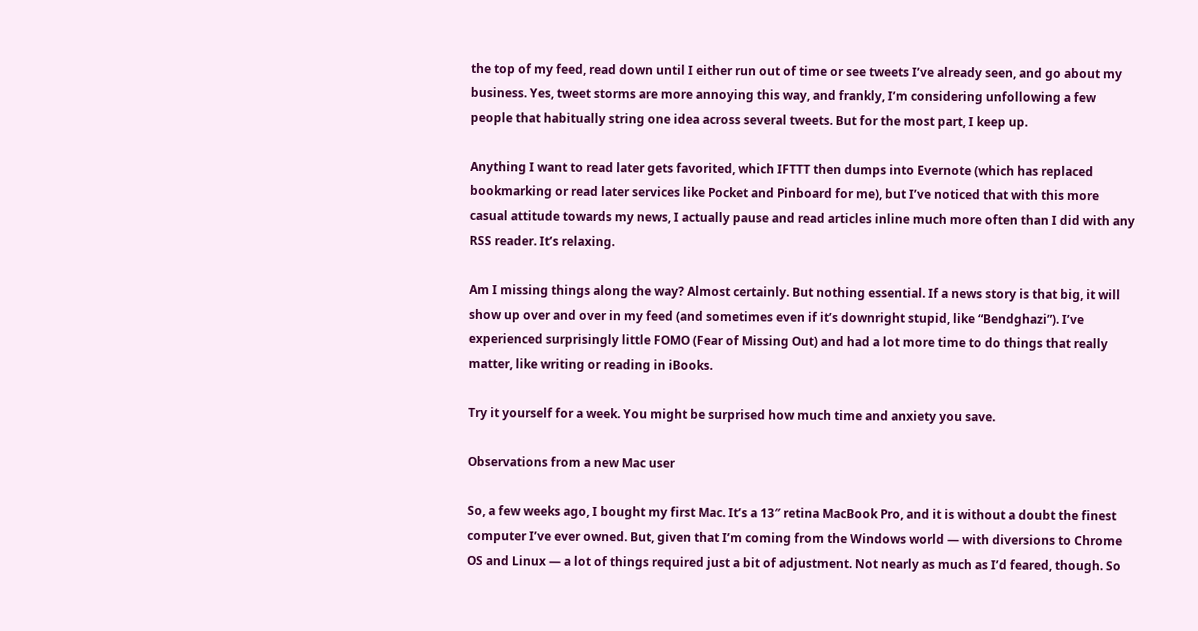the top of my feed, read down until I either run out of time or see tweets I’ve already seen, and go about my business. Yes, tweet storms are more annoying this way, and frankly, I’m considering unfollowing a few people that habitually string one idea across several tweets. But for the most part, I keep up.

Anything I want to read later gets favorited, which IFTTT then dumps into Evernote (which has replaced bookmarking or read later services like Pocket and Pinboard for me), but I’ve noticed that with this more casual attitude towards my news, I actually pause and read articles inline much more often than I did with any RSS reader. It’s relaxing.

Am I missing things along the way? Almost certainly. But nothing essential. If a news story is that big, it will show up over and over in my feed (and sometimes even if it’s downright stupid, like “Bendghazi”). I’ve experienced surprisingly little FOMO (Fear of Missing Out) and had a lot more time to do things that really matter, like writing or reading in iBooks.

Try it yourself for a week. You might be surprised how much time and anxiety you save.

Observations from a new Mac user

So, a few weeks ago, I bought my first Mac. It’s a 13″ retina MacBook Pro, and it is without a doubt the finest computer I’ve ever owned. But, given that I’m coming from the Windows world — with diversions to Chrome OS and Linux — a lot of things required just a bit of adjustment. Not nearly as much as I’d feared, though. So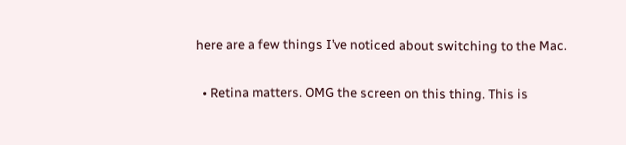here are a few things I’ve noticed about switching to the Mac.

  • Retina matters. OMG the screen on this thing. This is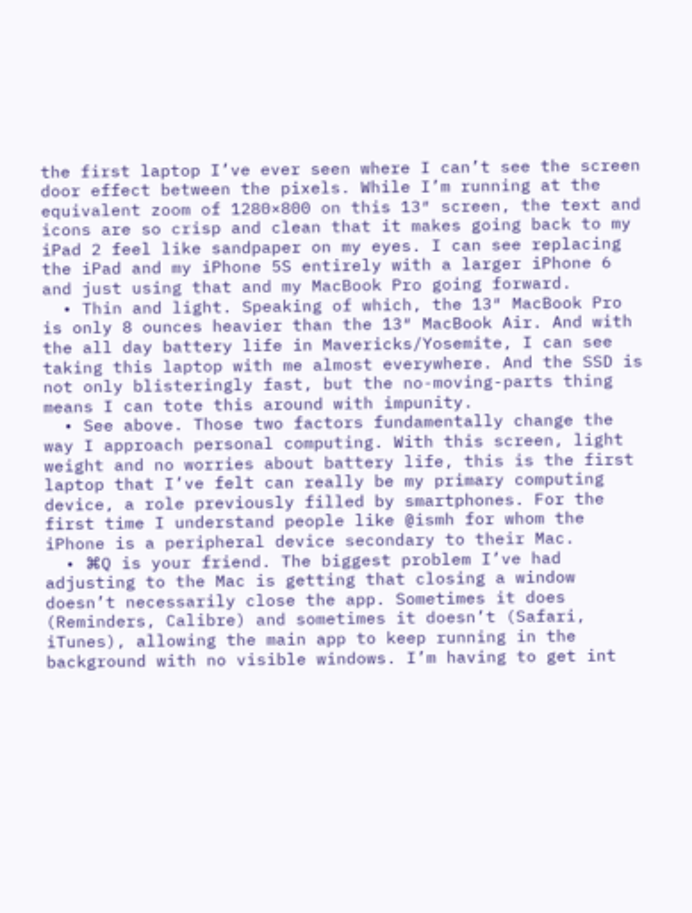the first laptop I’ve ever seen where I can’t see the screen door effect between the pixels. While I’m running at the equivalent zoom of 1280×800 on this 13″ screen, the text and icons are so crisp and clean that it makes going back to my iPad 2 feel like sandpaper on my eyes. I can see replacing the iPad and my iPhone 5S entirely with a larger iPhone 6 and just using that and my MacBook Pro going forward.
  • Thin and light. Speaking of which, the 13″ MacBook Pro is only 8 ounces heavier than the 13″ MacBook Air. And with the all day battery life in Mavericks/Yosemite, I can see taking this laptop with me almost everywhere. And the SSD is not only blisteringly fast, but the no-moving-parts thing means I can tote this around with impunity.
  • See above. Those two factors fundamentally change the way I approach personal computing. With this screen, light weight and no worries about battery life, this is the first laptop that I’ve felt can really be my primary computing device, a role previously filled by smartphones. For the first time I understand people like @ismh for whom the iPhone is a peripheral device secondary to their Mac.
  • ⌘Q is your friend. The biggest problem I’ve had adjusting to the Mac is getting that closing a window doesn’t necessarily close the app. Sometimes it does (Reminders, Calibre) and sometimes it doesn’t (Safari, iTunes), allowing the main app to keep running in the background with no visible windows. I’m having to get int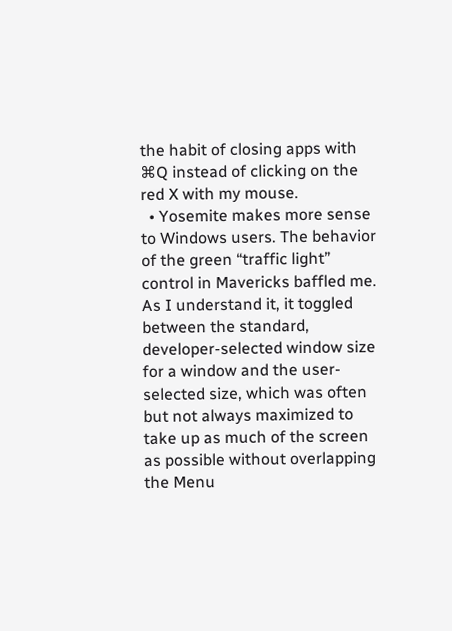the habit of closing apps with ⌘Q instead of clicking on the red X with my mouse.
  • Yosemite makes more sense to Windows users. The behavior of the green “traffic light” control in Mavericks baffled me. As I understand it, it toggled between the standard, developer-selected window size for a window and the user-selected size, which was often but not always maximized to take up as much of the screen as possible without overlapping the Menu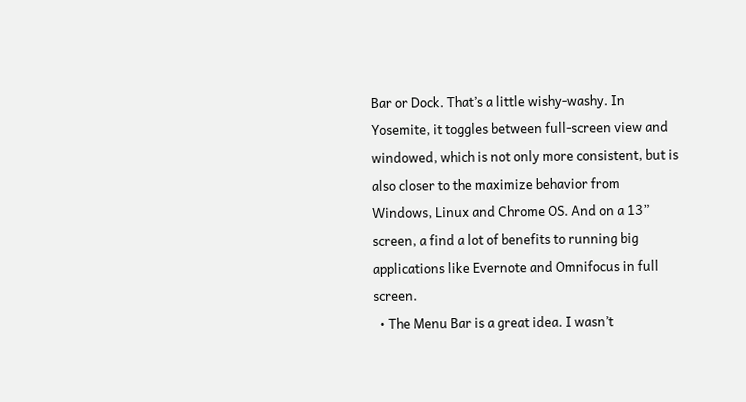Bar or Dock. That’s a little wishy-washy. In Yosemite, it toggles between full-screen view and windowed, which is not only more consistent, but is also closer to the maximize behavior from Windows, Linux and Chrome OS. And on a 13” screen, a find a lot of benefits to running big applications like Evernote and Omnifocus in full screen.
  • The Menu Bar is a great idea. I wasn’t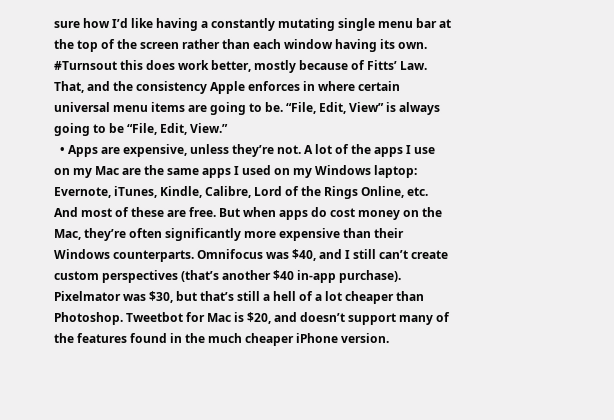sure how I’d like having a constantly mutating single menu bar at the top of the screen rather than each window having its own. #Turnsout this does work better, mostly because of Fitts’ Law. That, and the consistency Apple enforces in where certain universal menu items are going to be. “File, Edit, View” is always going to be “File, Edit, View.”
  • Apps are expensive, unless they’re not. A lot of the apps I use on my Mac are the same apps I used on my Windows laptop: Evernote, iTunes, Kindle, Calibre, Lord of the Rings Online, etc. And most of these are free. But when apps do cost money on the Mac, they’re often significantly more expensive than their Windows counterparts. Omnifocus was $40, and I still can’t create custom perspectives (that’s another $40 in-app purchase). Pixelmator was $30, but that’s still a hell of a lot cheaper than Photoshop. Tweetbot for Mac is $20, and doesn’t support many of the features found in the much cheaper iPhone version.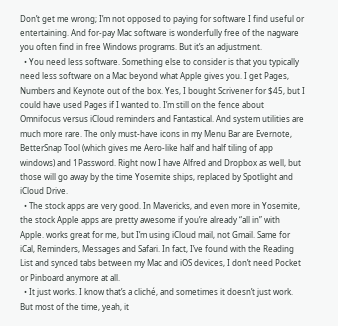Don’t get me wrong; I’m not opposed to paying for software I find useful or entertaining. And for-pay Mac software is wonderfully free of the nagware you often find in free Windows programs. But it’s an adjustment.
  • You need less software. Something else to consider is that you typically need less software on a Mac beyond what Apple gives you. I get Pages, Numbers and Keynote out of the box. Yes, I bought Scrivener for $45, but I could have used Pages if I wanted to. I’m still on the fence about Omnifocus versus iCloud reminders and Fantastical. And system utilities are much more rare. The only must-have icons in my Menu Bar are Evernote, BetterSnap Tool (which gives me Aero-like half and half tiling of app windows) and 1Password. Right now I have Alfred and Dropbox as well, but those will go away by the time Yosemite ships, replaced by Spotlight and iCloud Drive.
  • The stock apps are very good. In Mavericks, and even more in Yosemite, the stock Apple apps are pretty awesome if you’re already “all in” with Apple. works great for me, but I’m using iCloud mail, not Gmail. Same for iCal, Reminders, Messages and Safari. In fact, I’ve found with the Reading List and synced tabs between my Mac and iOS devices, I don’t need Pocket or Pinboard anymore at all.
  • It just works. I know that’s a cliché, and sometimes it doesn’t just work. But most of the time, yeah, it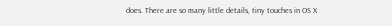does. There are so many little details, tiny touches in OS X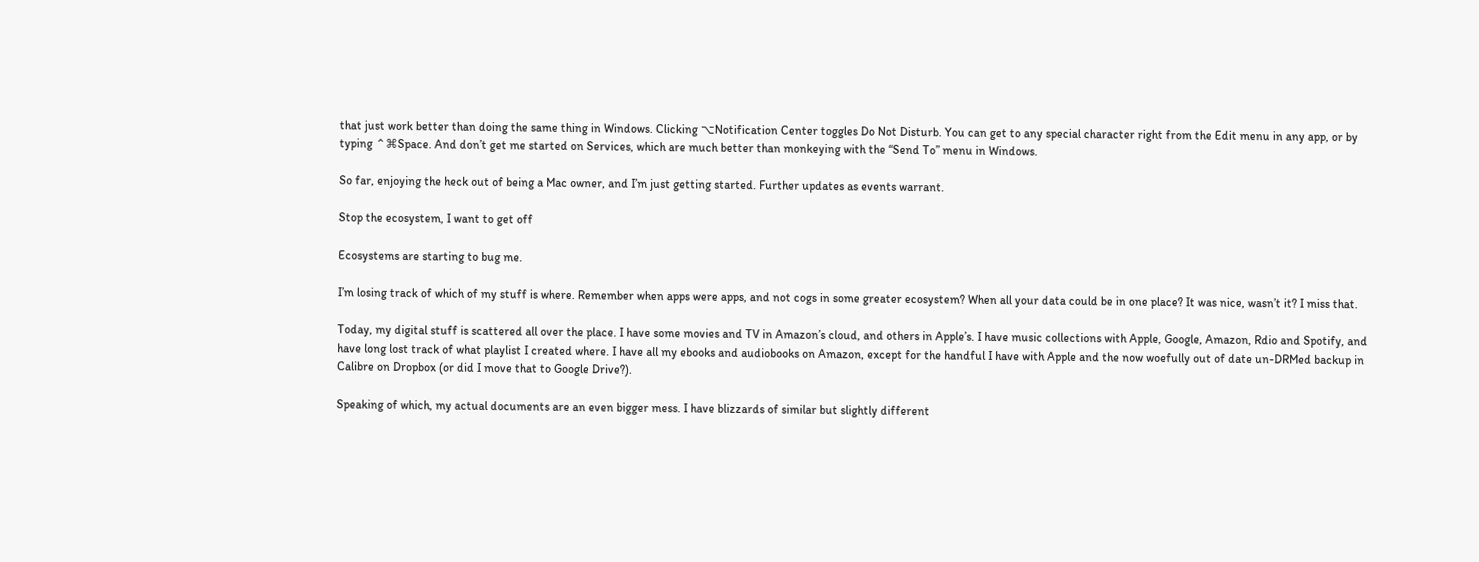that just work better than doing the same thing in Windows. Clicking ⌥Notification Center toggles Do Not Disturb. You can get to any special character right from the Edit menu in any app, or by typing ⌃⌘Space. And don’t get me started on Services, which are much better than monkeying with the “Send To” menu in Windows.

So far, enjoying the heck out of being a Mac owner, and I’m just getting started. Further updates as events warrant.

Stop the ecosystem, I want to get off

Ecosystems are starting to bug me.

I’m losing track of which of my stuff is where. Remember when apps were apps, and not cogs in some greater ecosystem? When all your data could be in one place? It was nice, wasn’t it? I miss that.

Today, my digital stuff is scattered all over the place. I have some movies and TV in Amazon’s cloud, and others in Apple’s. I have music collections with Apple, Google, Amazon, Rdio and Spotify, and have long lost track of what playlist I created where. I have all my ebooks and audiobooks on Amazon, except for the handful I have with Apple and the now woefully out of date un-DRMed backup in Calibre on Dropbox (or did I move that to Google Drive?).

Speaking of which, my actual documents are an even bigger mess. I have blizzards of similar but slightly different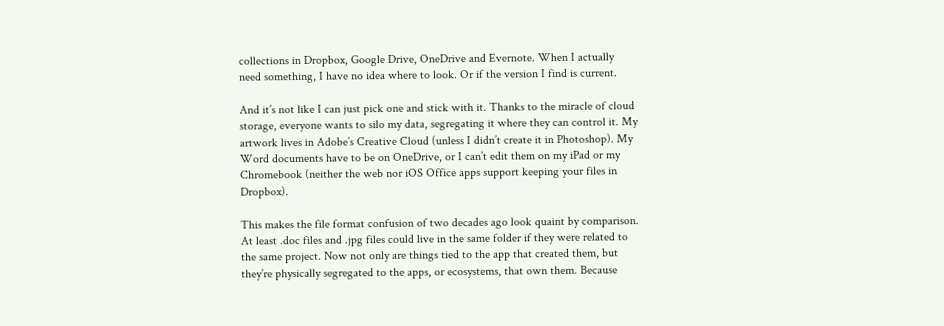collections in Dropbox, Google Drive, OneDrive and Evernote. When I actually need something, I have no idea where to look. Or if the version I find is current.

And it’s not like I can just pick one and stick with it. Thanks to the miracle of cloud storage, everyone wants to silo my data, segregating it where they can control it. My artwork lives in Adobe’s Creative Cloud (unless I didn’t create it in Photoshop). My Word documents have to be on OneDrive, or I can’t edit them on my iPad or my Chromebook (neither the web nor iOS Office apps support keeping your files in Dropbox).

This makes the file format confusion of two decades ago look quaint by comparison. At least .doc files and .jpg files could live in the same folder if they were related to the same project. Now not only are things tied to the app that created them, but they’re physically segregated to the apps, or ecosystems, that own them. Because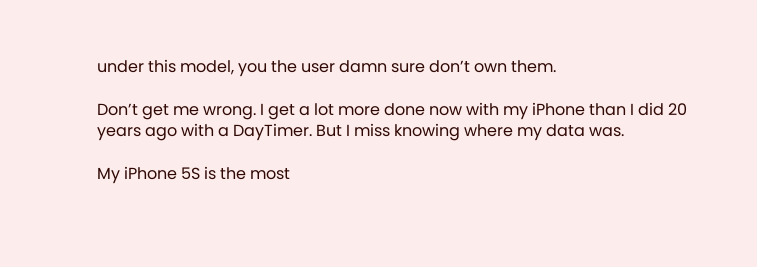under this model, you the user damn sure don’t own them.

Don’t get me wrong. I get a lot more done now with my iPhone than I did 20 years ago with a DayTimer. But I miss knowing where my data was.

My iPhone 5S is the most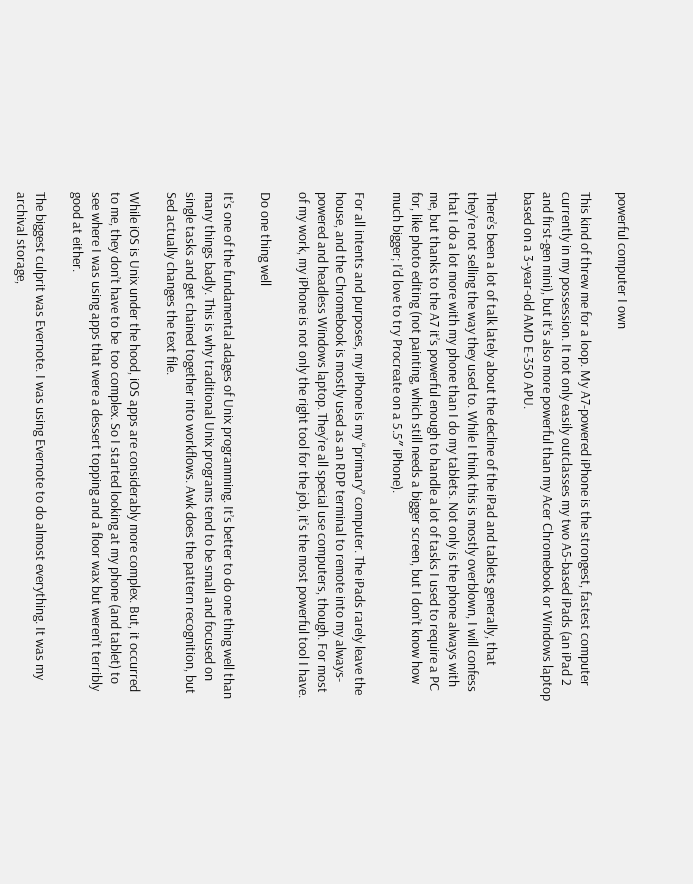powerful computer I own

This kind of threw me for a loop. My A7-powered iPhone is the strongest, fastest computer currently in my possession. It not only easily outclasses my two A5-based iPads (an iPad 2 and first-gen mini), but it’s also more powerful than my Acer Chromebook or Windows laptop based on a 3-year-old AMD E-350 APU.

There’s been a lot of talk lately about the decline of the iPad and tablets generally, that they’re not selling the way they used to. While I think this is mostly overblown, I will confess that I do a lot more with my phone than I do my tablets. Not only is the phone always with me, but thanks to the A7 it’s powerful enough to handle a lot of tasks I used to require a PC for, like photo editing (not painting, which still needs a bigger screen, but I don’t know how much bigger; I’d love to try Procreate on a 5.5″ iPhone).

For all intents and purposes, my iPhone is my “primary” computer. The iPads rarely leave the house, and the Chromebook is mostly used as an RDP terminal to remote into my always-powered and headless Windows laptop. They’re all special use computers, though. For most of my work, my iPhone is not only the right tool for the job, it’s the most powerful tool I have.

Do one thing well

It’s one of the fundamental adages of Unix programming. It’s better to do one thing well than many things badly. This is why traditional Unix programs tend to be small and focused on single tasks and get chained together into workflows. Awk does the pattern recognition, but Sed actually changes the text file.

While iOS is Unix under the hood, iOS apps are considerably more complex. But, it occurred to me, they don’t have to be  too complex. So I started looking at my phone (and tablet) to see where I was using apps that were a dessert topping and a floor wax but weren’t terribly good at either.

The biggest culprit was Evernote. I was using Evernote to do almost everything. It was my archival storage,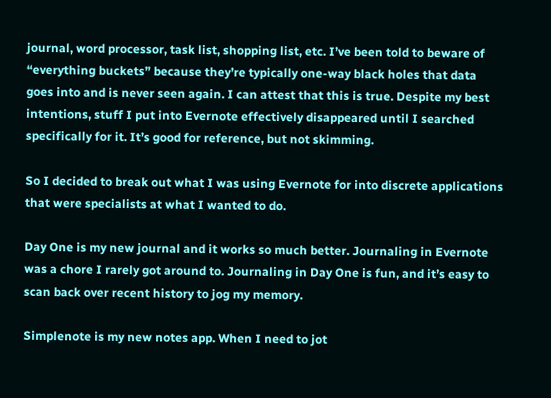journal, word processor, task list, shopping list, etc. I’ve been told to beware of “everything buckets” because they’re typically one-way black holes that data goes into and is never seen again. I can attest that this is true. Despite my best intentions, stuff I put into Evernote effectively disappeared until I searched specifically for it. It’s good for reference, but not skimming.

So I decided to break out what I was using Evernote for into discrete applications that were specialists at what I wanted to do.

Day One is my new journal and it works so much better. Journaling in Evernote was a chore I rarely got around to. Journaling in Day One is fun, and it’s easy to scan back over recent history to jog my memory.

Simplenote is my new notes app. When I need to jot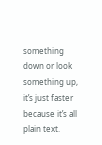something down or look something up, it’s just faster because it’s all plain text.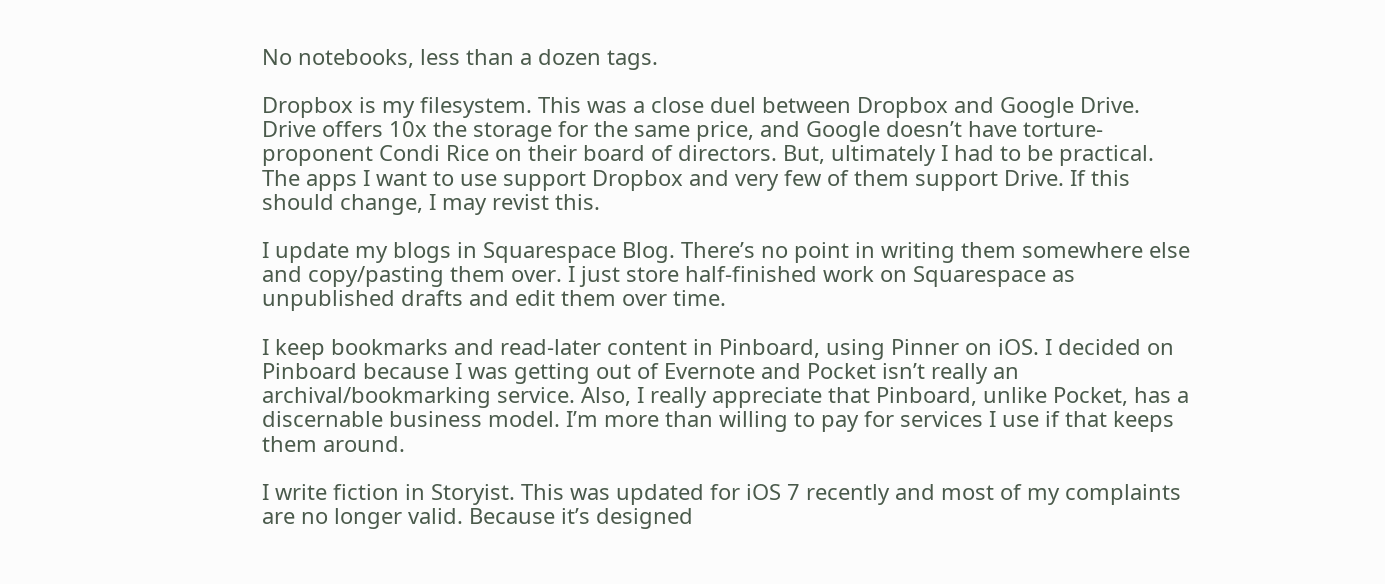No notebooks, less than a dozen tags.

Dropbox is my filesystem. This was a close duel between Dropbox and Google Drive. Drive offers 10x the storage for the same price, and Google doesn’t have torture-proponent Condi Rice on their board of directors. But, ultimately I had to be practical. The apps I want to use support Dropbox and very few of them support Drive. If this should change, I may revist this.

I update my blogs in Squarespace Blog. There’s no point in writing them somewhere else and copy/pasting them over. I just store half-finished work on Squarespace as unpublished drafts and edit them over time.

I keep bookmarks and read-later content in Pinboard, using Pinner on iOS. I decided on Pinboard because I was getting out of Evernote and Pocket isn’t really an archival/bookmarking service. Also, I really appreciate that Pinboard, unlike Pocket, has a discernable business model. I’m more than willing to pay for services I use if that keeps them around.

I write fiction in Storyist. This was updated for iOS 7 recently and most of my complaints are no longer valid. Because it’s designed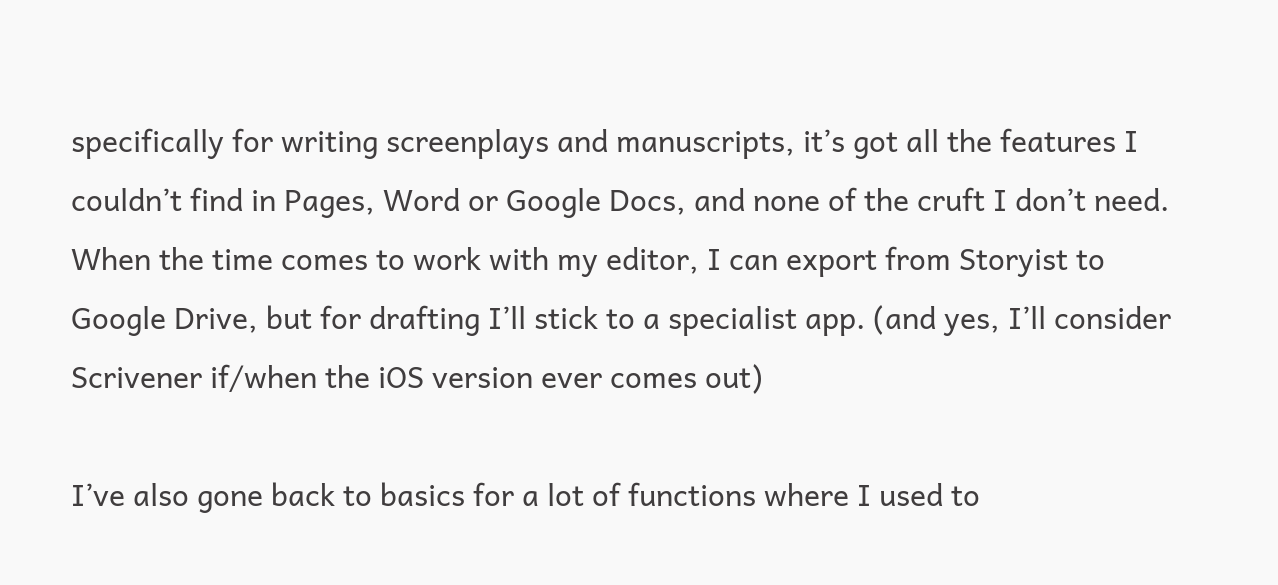specifically for writing screenplays and manuscripts, it’s got all the features I couldn’t find in Pages, Word or Google Docs, and none of the cruft I don’t need. When the time comes to work with my editor, I can export from Storyist to Google Drive, but for drafting I’ll stick to a specialist app. (and yes, I’ll consider Scrivener if/when the iOS version ever comes out)

I’ve also gone back to basics for a lot of functions where I used to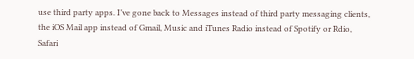use third party apps. I’ve gone back to Messages instead of third party messaging clients, the iOS Mail app instead of Gmail, Music and iTunes Radio instead of Spotify or Rdio, Safari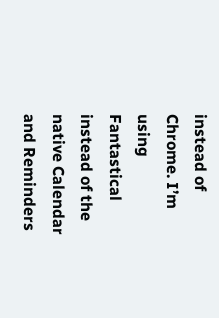instead of Chrome. I’m using Fantastical instead of the native Calendar and Reminders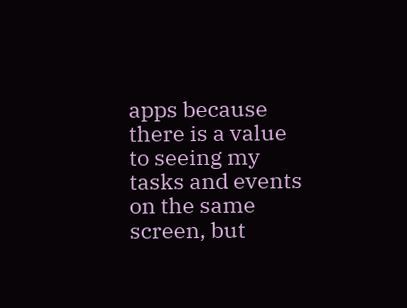apps because there is a value to seeing my tasks and events on the same screen, but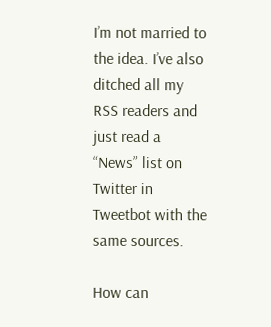I’m not married to the idea. I’ve also ditched all my RSS readers and just read a “News” list on Twitter in Tweetbot with the same sources.

How can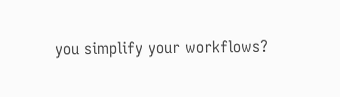you simplify your workflows?